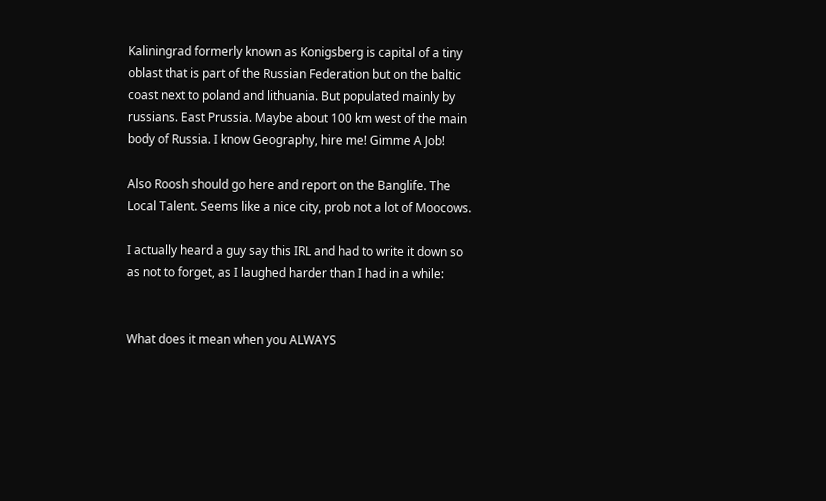Kaliningrad formerly known as Konigsberg is capital of a tiny oblast that is part of the Russian Federation but on the baltic coast next to poland and lithuania. But populated mainly by russians. East Prussia. Maybe about 100 km west of the main body of Russia. I know Geography, hire me! Gimme A Job!

Also Roosh should go here and report on the Banglife. The Local Talent. Seems like a nice city, prob not a lot of Moocows.

I actually heard a guy say this IRL and had to write it down so as not to forget, as I laughed harder than I had in a while:


What does it mean when you ALWAYS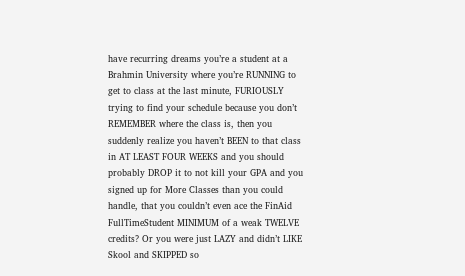have recurring dreams you’re a student at a Brahmin University where you’re RUNNING to get to class at the last minute, FURIOUSLY trying to find your schedule because you don’t REMEMBER where the class is, then you suddenly realize you haven’t BEEN to that class in AT LEAST FOUR WEEKS and you should probably DROP it to not kill your GPA and you signed up for More Classes than you could handle, that you couldn’t even ace the FinAid FullTimeStudent MINIMUM of a weak TWELVE credits? Or you were just LAZY and didn’t LIKE Skool and SKIPPED so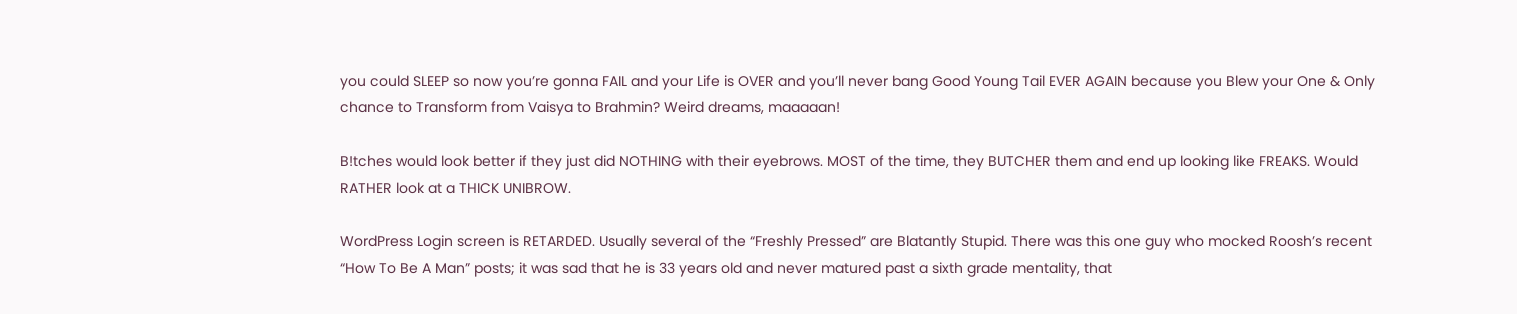you could SLEEP so now you’re gonna FAIL and your Life is OVER and you’ll never bang Good Young Tail EVER AGAIN because you Blew your One & Only chance to Transform from Vaisya to Brahmin? Weird dreams, maaaaan!

B!tches would look better if they just did NOTHING with their eyebrows. MOST of the time, they BUTCHER them and end up looking like FREAKS. Would RATHER look at a THICK UNIBROW.

WordPress Login screen is RETARDED. Usually several of the “Freshly Pressed” are Blatantly Stupid. There was this one guy who mocked Roosh’s recent “How To Be A Man” posts; it was sad that he is 33 years old and never matured past a sixth grade mentality, that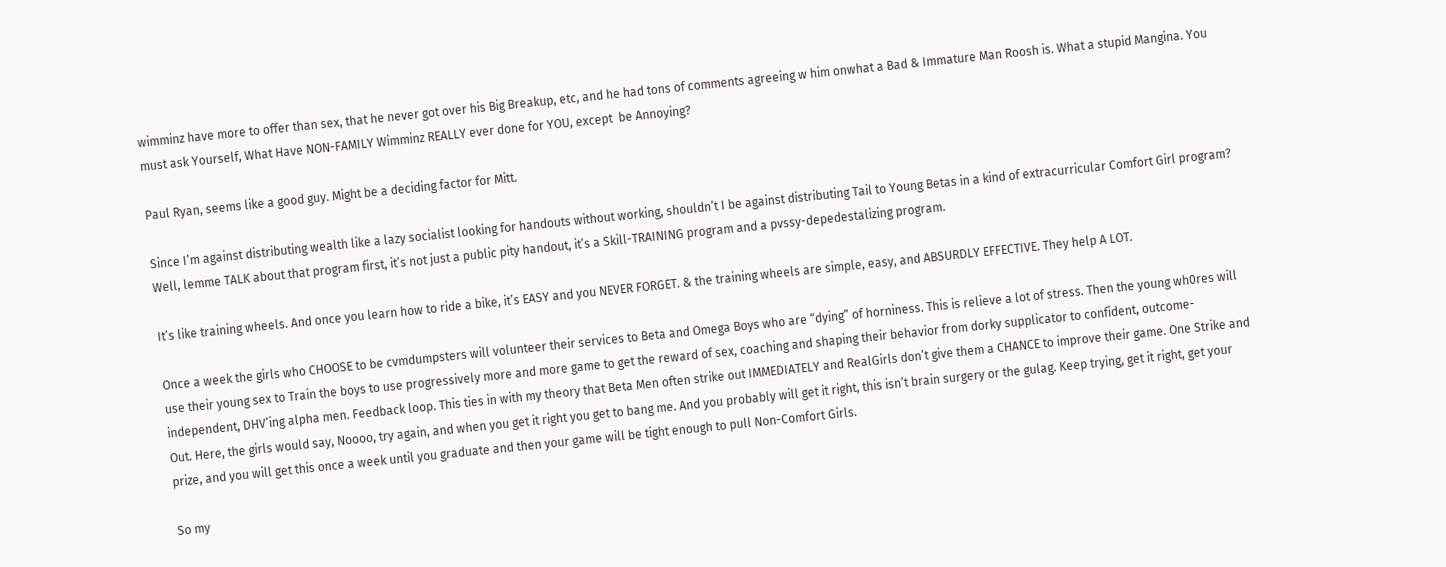wimminz have more to offer than sex, that he never got over his Big Breakup, etc, and he had tons of comments agreeing w him onwhat a Bad & Immature Man Roosh is. What a stupid Mangina. You must ask Yourself, What Have NON-FAMILY Wimminz REALLY ever done for YOU, except  be Annoying?

Paul Ryan, seems like a good guy. Might be a deciding factor for Mitt.

Since I’m against distributing wealth like a lazy socialist looking for handouts without working, shouldn’t I be against distributing Tail to Young Betas in a kind of extracurricular Comfort Girl program? Well, lemme TALK about that program first, it’s not just a public pity handout, it’s a Skill-TRAINING program and a pvssy-depedestalizing program.

It’s like training wheels. And once you learn how to ride a bike, it’s EASY and you NEVER FORGET. & the training wheels are simple, easy, and ABSURDLY EFFECTIVE. They help A LOT.

Once a week the girls who CHOOSE to be cvmdumpsters will volunteer their services to Beta and Omega Boys who are “dying” of horniness. This is relieve a lot of stress. Then the young wh0res will use their young sex to Train the boys to use progressively more and more game to get the reward of sex, coaching and shaping their behavior from dorky supplicator to confident, outcome-independent, DHV’ing alpha men. Feedback loop. This ties in with my theory that Beta Men often strike out IMMEDIATELY and RealGirls don’t give them a CHANCE to improve their game. One Strike and Out. Here, the girls would say, Noooo, try again, and when you get it right you get to bang me. And you probably will get it right, this isn’t brain surgery or the gulag. Keep trying, get it right, get your prize, and you will get this once a week until you graduate and then your game will be tight enough to pull Non-Comfort Girls.

So my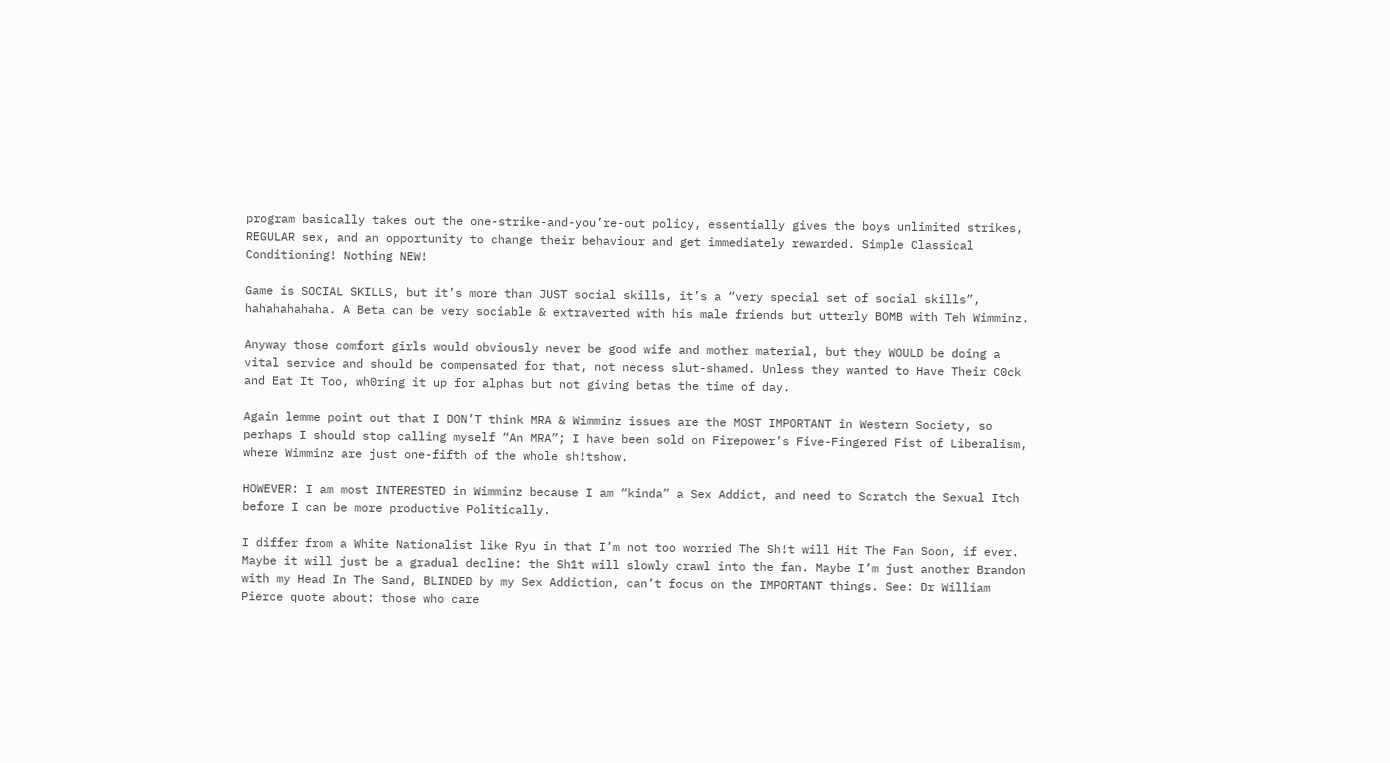program basically takes out the one-strike-and-you’re-out policy, essentially gives the boys unlimited strikes, REGULAR sex, and an opportunity to change their behaviour and get immediately rewarded. Simple Classical Conditioning! Nothing NEW!

Game is SOCIAL SKILLS, but it’s more than JUST social skills, it’s a “very special set of social skills”, hahahahahaha. A Beta can be very sociable & extraverted with his male friends but utterly BOMB with Teh Wimminz.

Anyway those comfort girls would obviously never be good wife and mother material, but they WOULD be doing a vital service and should be compensated for that, not necess slut-shamed. Unless they wanted to Have Their C0ck and Eat It Too, wh0ring it up for alphas but not giving betas the time of day.

Again lemme point out that I DON’T think MRA & Wimminz issues are the MOST IMPORTANT in Western Society, so perhaps I should stop calling myself “An MRA”; I have been sold on Firepower’s Five-Fingered Fist of Liberalism, where Wimminz are just one-fifth of the whole sh!tshow.

HOWEVER: I am most INTERESTED in Wimminz because I am “kinda” a Sex Addict, and need to Scratch the Sexual Itch before I can be more productive Politically.

I differ from a White Nationalist like Ryu in that I’m not too worried The Sh!t will Hit The Fan Soon, if ever. Maybe it will just be a gradual decline: the Sh1t will slowly crawl into the fan. Maybe I’m just another Brandon with my Head In The Sand, BLINDED by my Sex Addiction, can’t focus on the IMPORTANT things. See: Dr William Pierce quote about: those who care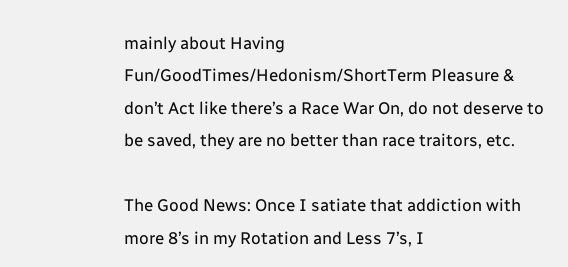mainly about Having Fun/GoodTimes/Hedonism/ShortTerm Pleasure & don’t Act like there’s a Race War On, do not deserve to be saved, they are no better than race traitors, etc.

The Good News: Once I satiate that addiction with more 8’s in my Rotation and Less 7’s, I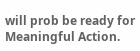will prob be ready for Meaningful Action.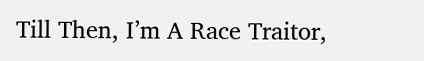Till Then, I’m A Race Traitor,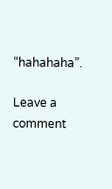“hahahaha”.

Leave a comment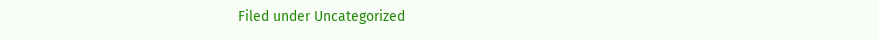Filed under Uncategorized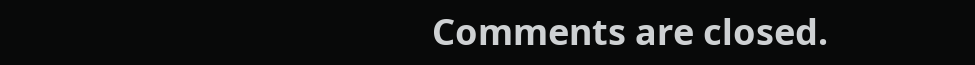Comments are closed.